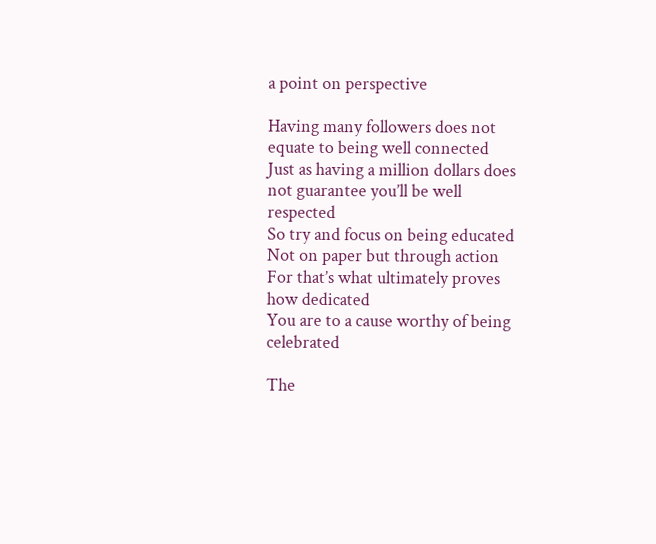a point on perspective

Having many followers does not equate to being well connected
Just as having a million dollars does not guarantee you’ll be well respected
So try and focus on being educated
Not on paper but through action
For that’s what ultimately proves how dedicated
You are to a cause worthy of being celebrated

The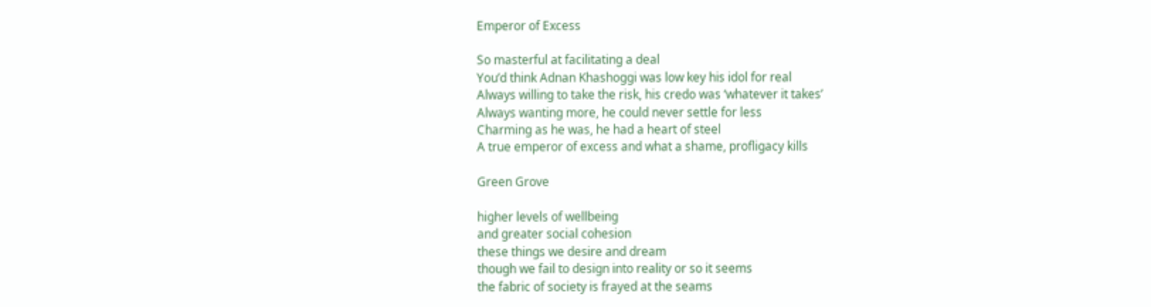Emperor of Excess

So masterful at facilitating a deal
You’d think Adnan Khashoggi was low key his idol for real
Always willing to take the risk, his credo was ‘whatever it takes’
Always wanting more, he could never settle for less
Charming as he was, he had a heart of steel
A true emperor of excess and what a shame, profligacy kills

Green Grove

higher levels of wellbeing
and greater social cohesion
these things we desire and dream
though we fail to design into reality or so it seems
the fabric of society is frayed at the seams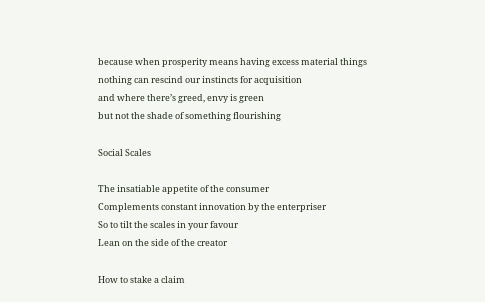because when prosperity means having excess material things
nothing can rescind our instincts for acquisition
and where there’s greed, envy is green
but not the shade of something flourishing

Social Scales

The insatiable appetite of the consumer
Complements constant innovation by the enterpriser
So to tilt the scales in your favour
Lean on the side of the creator

How to stake a claim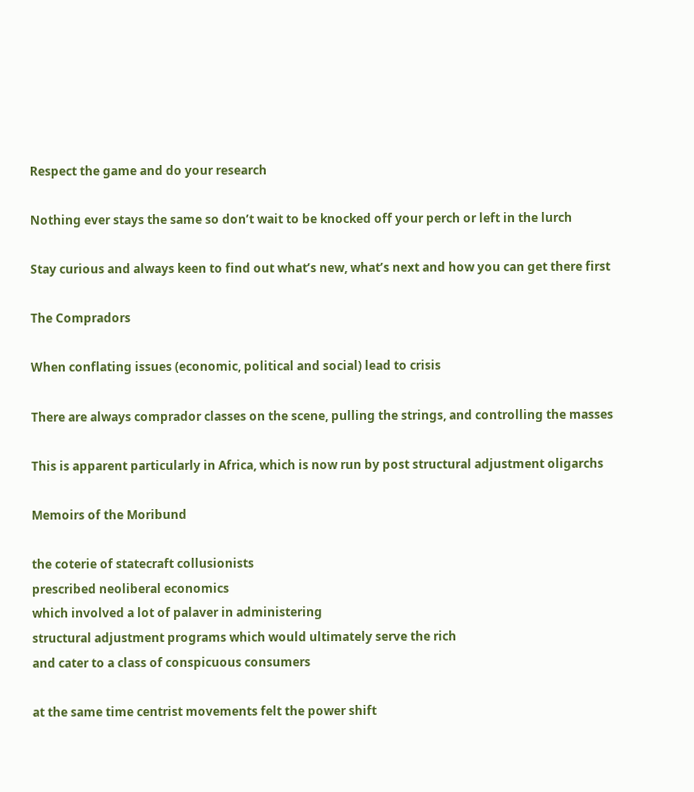Respect the game and do your research

Nothing ever stays the same so don’t wait to be knocked off your perch or left in the lurch

Stay curious and always keen to find out what’s new, what’s next and how you can get there first

The Compradors

When conflating issues (economic, political and social) lead to crisis

There are always comprador classes on the scene, pulling the strings, and controlling the masses

This is apparent particularly in Africa, which is now run by post structural adjustment oligarchs

Memoirs of the Moribund

the coterie of statecraft collusionists
prescribed neoliberal economics
which involved a lot of palaver in administering
structural adjustment programs which would ultimately serve the rich
and cater to a class of conspicuous consumers

at the same time centrist movements felt the power shift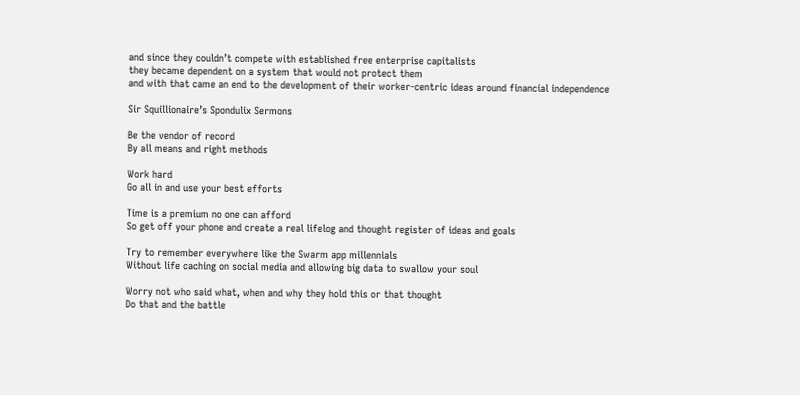and since they couldn’t compete with established free enterprise capitalists
they became dependent on a system that would not protect them
and with that came an end to the development of their worker-centric ideas around financial independence

Sir Squillionaire’s Spondulix Sermons

Be the vendor of record
By all means and right methods

Work hard
Go all in and use your best efforts

Time is a premium no one can afford
So get off your phone and create a real lifelog and thought register of ideas and goals

Try to remember everywhere like the Swarm app millennials
Without life caching on social media and allowing big data to swallow your soul

Worry not who said what, when and why they hold this or that thought
Do that and the battle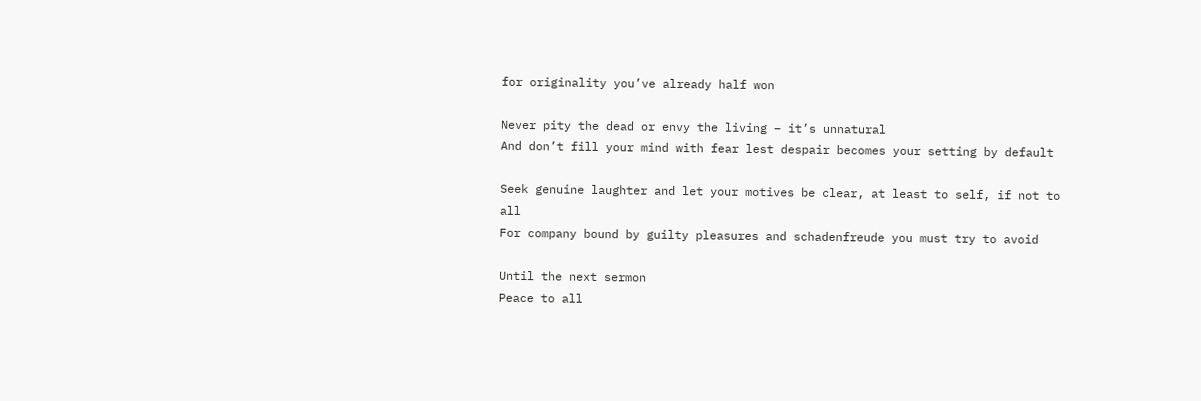for originality you’ve already half won

Never pity the dead or envy the living – it’s unnatural
And don’t fill your mind with fear lest despair becomes your setting by default

Seek genuine laughter and let your motives be clear, at least to self, if not to all
For company bound by guilty pleasures and schadenfreude you must try to avoid

Until the next sermon
Peace to all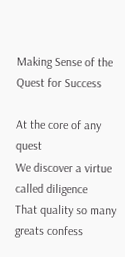Making Sense of the Quest for Success

At the core of any quest
We discover a virtue called diligence
That quality so many greats confess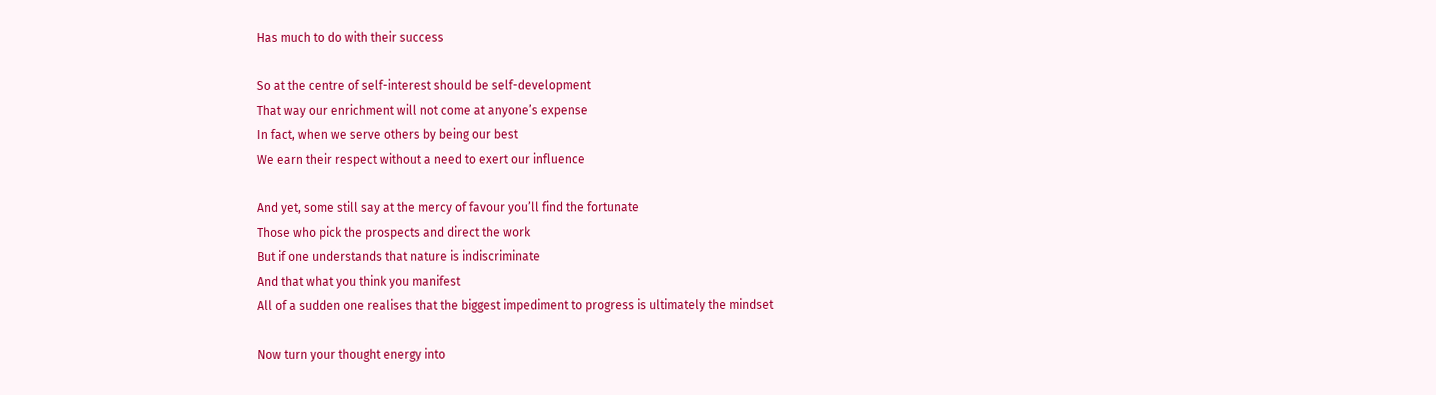Has much to do with their success

So at the centre of self-interest should be self-development
That way our enrichment will not come at anyone’s expense
In fact, when we serve others by being our best
We earn their respect without a need to exert our influence

And yet, some still say at the mercy of favour you’ll find the fortunate
Those who pick the prospects and direct the work
But if one understands that nature is indiscriminate
And that what you think you manifest
All of a sudden one realises that the biggest impediment to progress is ultimately the mindset

Now turn your thought energy into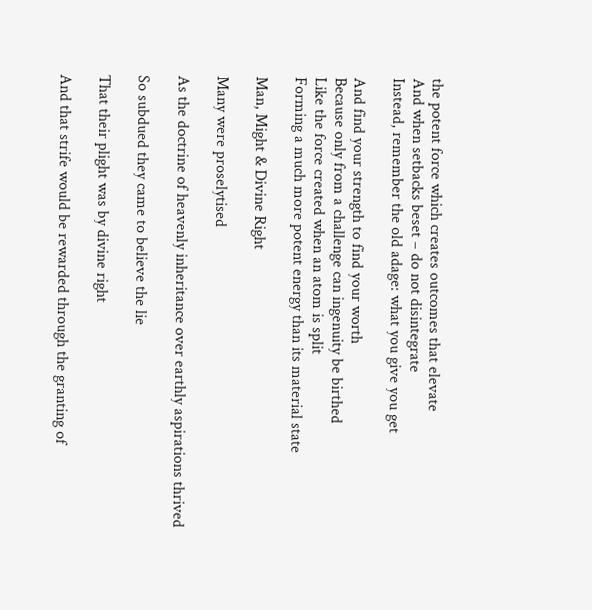the potent force which creates outcomes that elevate
And when setbacks beset – do not disintegrate
Instead, remember the old adage: what you give you get

And find your strength to find your worth
Because only from a challenge can ingenuity be birthed
Like the force created when an atom is split
Forming a much more potent energy than its material state

Man, Might & Divine Right

Many were proselytised

As the doctrine of heavenly inheritance over earthly aspirations thrived

So subdued they came to believe the lie

That their plight was by divine right

And that strife would be rewarded through the granting of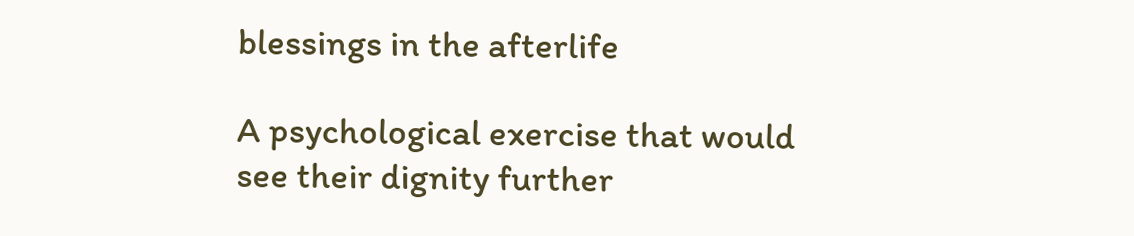blessings in the afterlife

A psychological exercise that would see their dignity further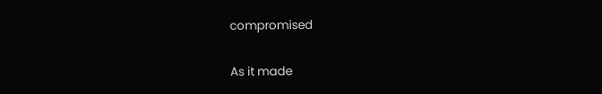compromised

As it made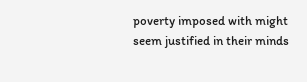poverty imposed with might seem justified in their minds